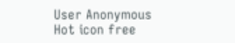User Anonymous Hot icon free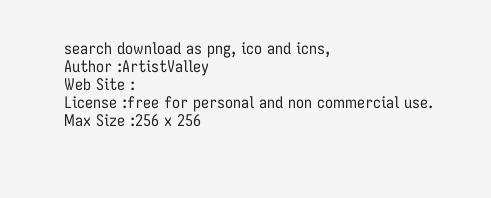search download as png, ico and icns,
Author :ArtistValley
Web Site :
License :free for personal and non commercial use.
Max Size :256 x 256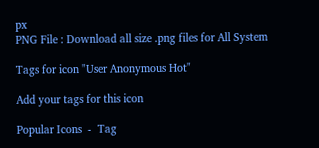px
PNG File : Download all size .png files for All System

Tags for icon "User Anonymous Hot"

Add your tags for this icon

Popular Icons  -  Tag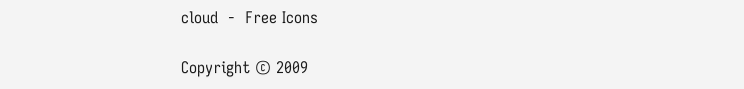cloud  -  Free Icons

Copyright © 2009